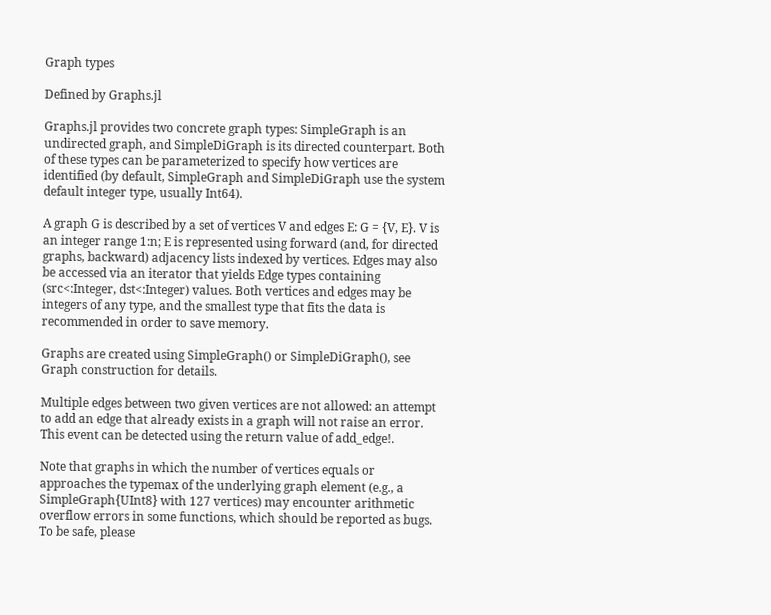Graph types

Defined by Graphs.jl

Graphs.jl provides two concrete graph types: SimpleGraph is an undirected graph, and SimpleDiGraph is its directed counterpart. Both of these types can be parameterized to specify how vertices are identified (by default, SimpleGraph and SimpleDiGraph use the system default integer type, usually Int64).

A graph G is described by a set of vertices V and edges E: G = {V, E}. V is an integer range 1:n; E is represented using forward (and, for directed graphs, backward) adjacency lists indexed by vertices. Edges may also be accessed via an iterator that yields Edge types containing (src<:Integer, dst<:Integer) values. Both vertices and edges may be integers of any type, and the smallest type that fits the data is recommended in order to save memory.

Graphs are created using SimpleGraph() or SimpleDiGraph(), see Graph construction for details.

Multiple edges between two given vertices are not allowed: an attempt to add an edge that already exists in a graph will not raise an error. This event can be detected using the return value of add_edge!.

Note that graphs in which the number of vertices equals or approaches the typemax of the underlying graph element (e.g., a SimpleGraph{UInt8} with 127 vertices) may encounter arithmetic overflow errors in some functions, which should be reported as bugs. To be safe, please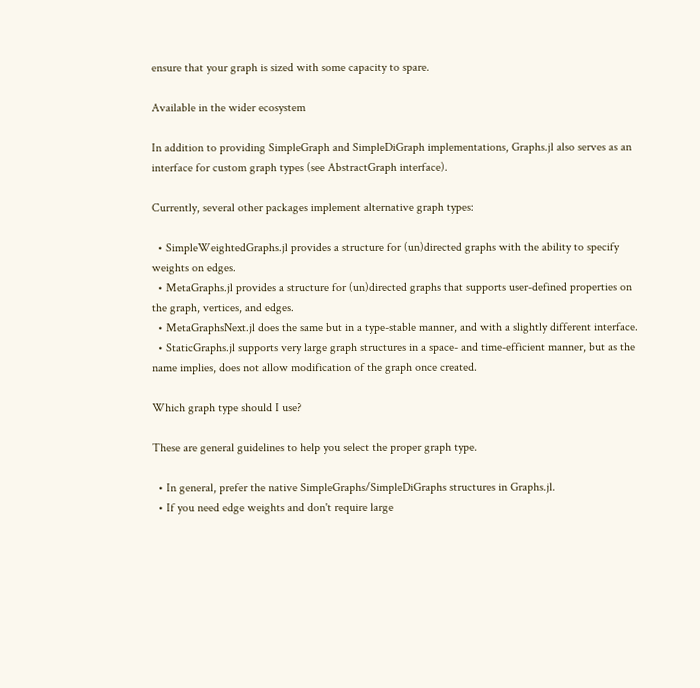ensure that your graph is sized with some capacity to spare.

Available in the wider ecosystem

In addition to providing SimpleGraph and SimpleDiGraph implementations, Graphs.jl also serves as an interface for custom graph types (see AbstractGraph interface).

Currently, several other packages implement alternative graph types:

  • SimpleWeightedGraphs.jl provides a structure for (un)directed graphs with the ability to specify weights on edges.
  • MetaGraphs.jl provides a structure for (un)directed graphs that supports user-defined properties on the graph, vertices, and edges.
  • MetaGraphsNext.jl does the same but in a type-stable manner, and with a slightly different interface.
  • StaticGraphs.jl supports very large graph structures in a space- and time-efficient manner, but as the name implies, does not allow modification of the graph once created.

Which graph type should I use?

These are general guidelines to help you select the proper graph type.

  • In general, prefer the native SimpleGraphs/SimpleDiGraphs structures in Graphs.jl.
  • If you need edge weights and don't require large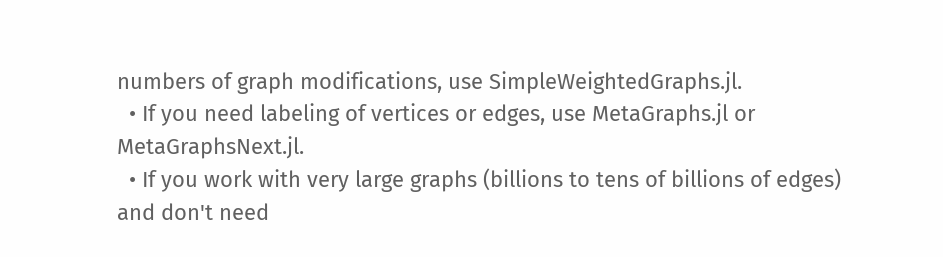numbers of graph modifications, use SimpleWeightedGraphs.jl.
  • If you need labeling of vertices or edges, use MetaGraphs.jl or MetaGraphsNext.jl.
  • If you work with very large graphs (billions to tens of billions of edges) and don't need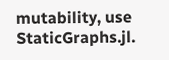mutability, use StaticGraphs.jl.